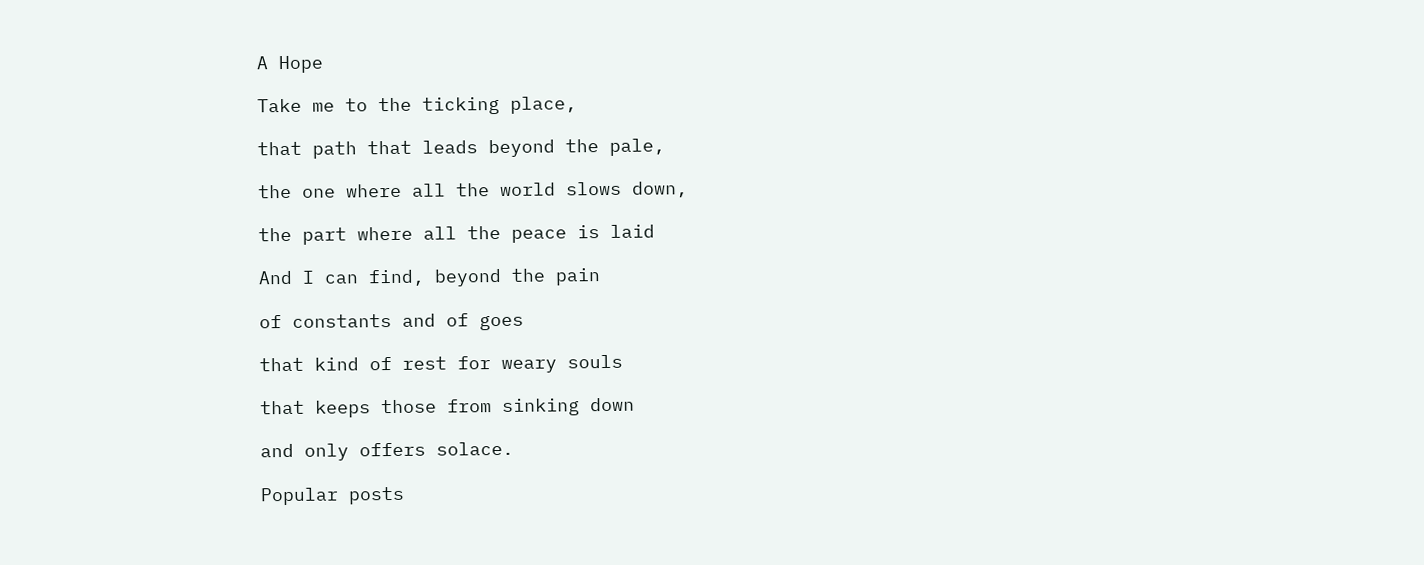A Hope

Take me to the ticking place,

that path that leads beyond the pale,

the one where all the world slows down,

the part where all the peace is laid

And I can find, beyond the pain

of constants and of goes

that kind of rest for weary souls

that keeps those from sinking down

and only offers solace.

Popular posts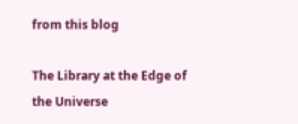from this blog

The Library at the Edge of the Universe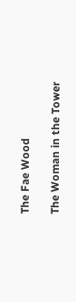The Fae Wood

The Woman in the Tower